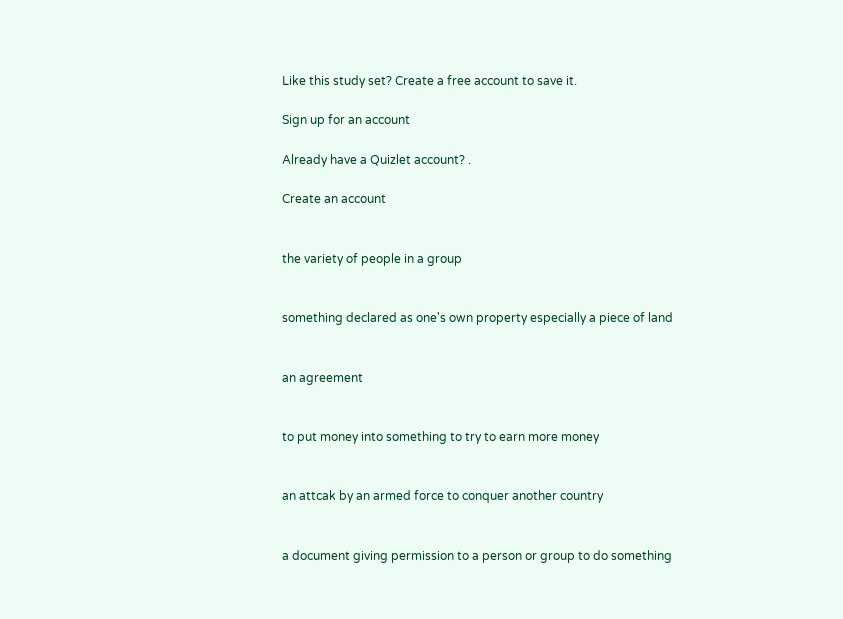Like this study set? Create a free account to save it.

Sign up for an account

Already have a Quizlet account? .

Create an account


the variety of people in a group


something declared as one's own property especially a piece of land


an agreement


to put money into something to try to earn more money


an attcak by an armed force to conquer another country


a document giving permission to a person or group to do something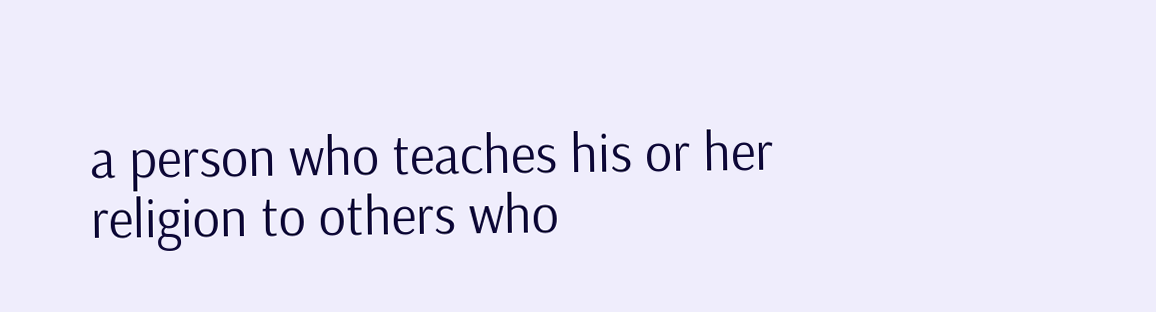a person who teaches his or her religion to others who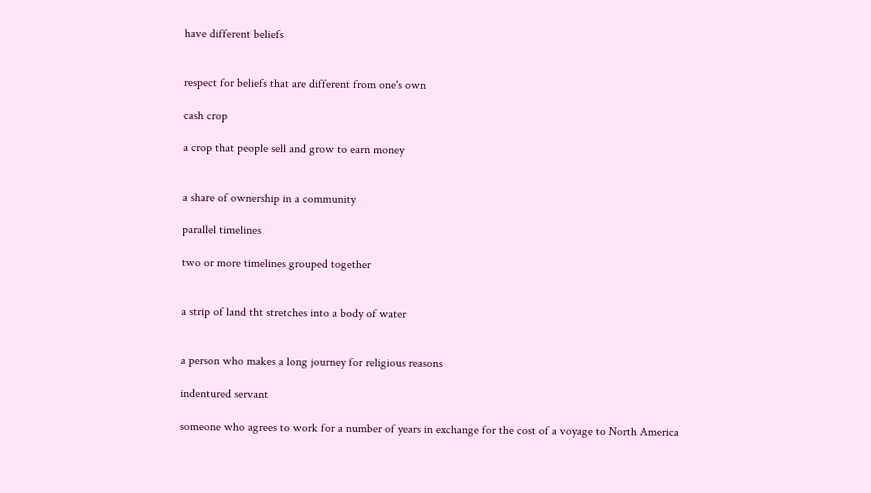have different beliefs


respect for beliefs that are different from one's own

cash crop

a crop that people sell and grow to earn money


a share of ownership in a community

parallel timelines

two or more timelines grouped together


a strip of land tht stretches into a body of water


a person who makes a long journey for religious reasons

indentured servant

someone who agrees to work for a number of years in exchange for the cost of a voyage to North America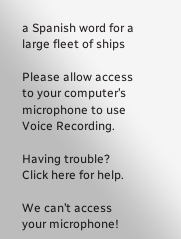a Spanish word for a large fleet of ships

Please allow access to your computer’s microphone to use Voice Recording.

Having trouble? Click here for help.

We can’t access your microphone!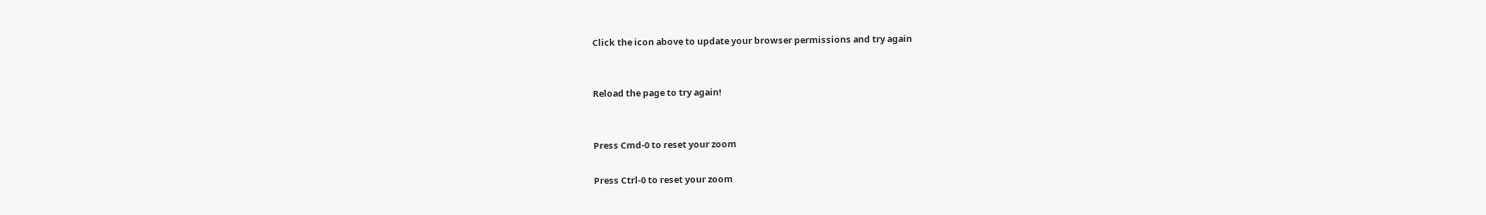Click the icon above to update your browser permissions and try again


Reload the page to try again!


Press Cmd-0 to reset your zoom

Press Ctrl-0 to reset your zoom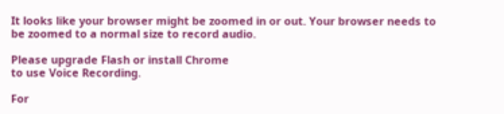It looks like your browser might be zoomed in or out. Your browser needs to be zoomed to a normal size to record audio.

Please upgrade Flash or install Chrome
to use Voice Recording.

For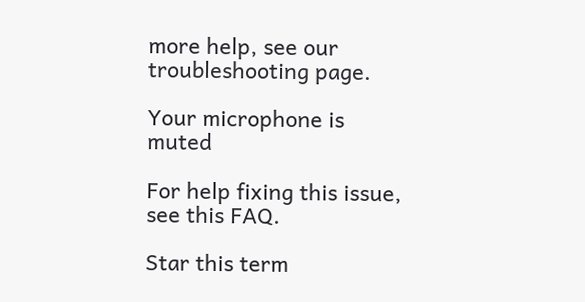more help, see our troubleshooting page.

Your microphone is muted

For help fixing this issue, see this FAQ.

Star this term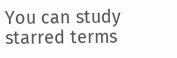You can study starred terms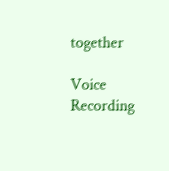together

Voice Recording